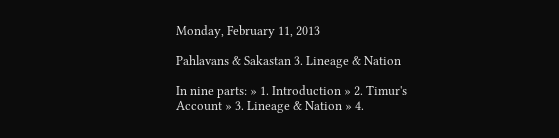Monday, February 11, 2013

Pahlavans & Sakastan 3. Lineage & Nation

In nine parts: » 1. Introduction » 2. Timur's Account » 3. Lineage & Nation » 4.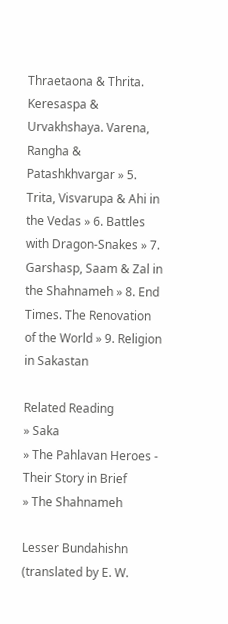Thraetaona & Thrita. Keresaspa & Urvakhshaya. Varena, Rangha & Patashkhvargar » 5. Trita, Visvarupa & Ahi in the Vedas » 6. Battles with Dragon-Snakes » 7. Garshasp, Saam & Zal in the Shahnameh » 8. End Times. The Renovation of the World » 9. Religion in Sakastan

Related Reading
» Saka
» The Pahlavan Heroes - Their Story in Brief
» The Shahnameh

Lesser Bundahishn (translated by E. W.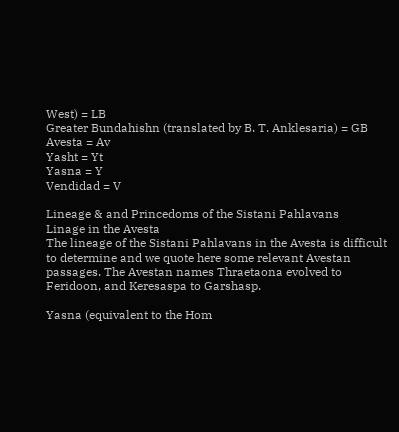West) = LB
Greater Bundahishn (translated by B. T. Anklesaria) = GB
Avesta = Av
Yasht = Yt
Yasna = Y
Vendidad = V

Lineage & and Princedoms of the Sistani Pahlavans
Linage in the Avesta
The lineage of the Sistani Pahlavans in the Avesta is difficult to determine and we quote here some relevant Avestan passages. The Avestan names Thraetaona evolved to Feridoon, and Keresaspa to Garshasp.

Yasna (equivalent to the Hom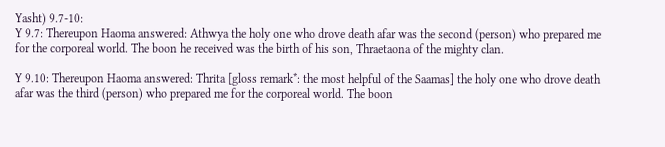Yasht) 9.7-10:
Y 9.7: Thereupon Haoma answered: Athwya the holy one who drove death afar was the second (person) who prepared me for the corporeal world. The boon he received was the birth of his son, Thraetaona of the mighty clan.

Y 9.10: Thereupon Haoma answered: Thrita [gloss remark*: the most helpful of the Saamas] the holy one who drove death afar was the third (person) who prepared me for the corporeal world. The boon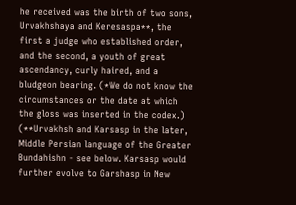he received was the birth of two sons, Urvakhshaya and Keresaspa**, the first a judge who established order, and the second, a youth of great ascendancy, curly haired, and a bludgeon bearing. (*We do not know the circumstances or the date at which the gloss was inserted in the codex.) (**Urvakhsh and Karsasp in the later, Middle Persian language of the Greater Bundahishn - see below. Karsasp would further evolve to Garshasp in New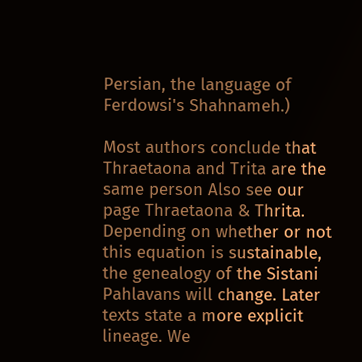Persian, the language of Ferdowsi's Shahnameh.)

Most authors conclude that Thraetaona and Trita are the same person Also see our page Thraetaona & Thrita. Depending on whether or not this equation is sustainable, the genealogy of the Sistani Pahlavans will change. Later texts state a more explicit lineage. We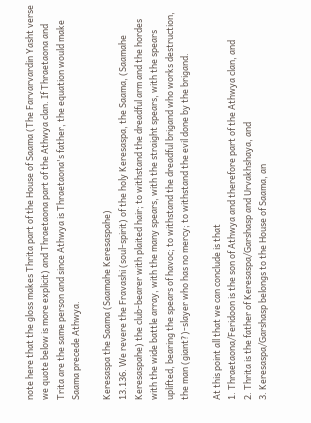note here that the gloss makes Thrita part of the House of Saama (The Farvarvardin Yasht verse we quote below is more explicit) and Thraetaona part of the Athwya clan. If Thraetaona and Trita are the same person and since Athwya is Thraetaona's father, the equation would make Saama precede Athwya.

Keresaspa the Saama (Saamahe Keresaspahe)
13.136. We revere the Fravashi (soul-spirit) of the holy Keresaspa, the Saama, (Saamahe Keresaspahe) the club-bearer with plaited hair; to withstand the dreadful arm and the hordes with the wide battle array, with the many spears, with the straight spears, with the spears uplifted, bearing the spears of havoc; to withstand the dreadful brigand who works destruction, the man (giant?)-slayer who has no mercy; to withstand the evil done by the brigand.

At this point all that we can conclude is that
1. Thraetaona/Feridoon is the son of Athwya and therefore part of the Athwya clan, and
2. Thrita is the father of Keresaspa/Garshasp and Urvakhshaya, and
3. Keresaspa/Garshasp belongs to the House of Saama, an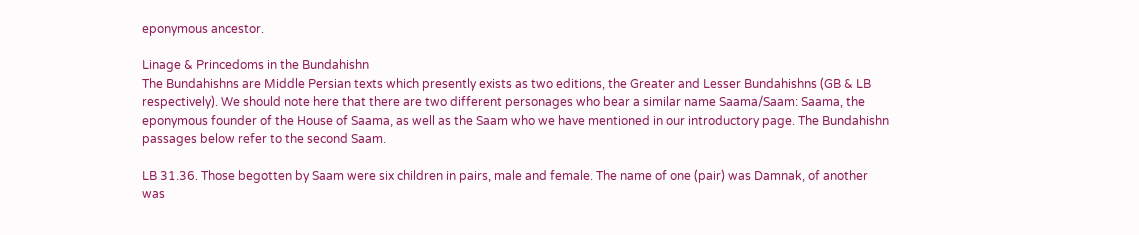eponymous ancestor.

Linage & Princedoms in the Bundahishn
The Bundahishns are Middle Persian texts which presently exists as two editions, the Greater and Lesser Bundahishns (GB & LB respectively). We should note here that there are two different personages who bear a similar name Saama/Saam: Saama, the eponymous founder of the House of Saama, as well as the Saam who we have mentioned in our introductory page. The Bundahishn passages below refer to the second Saam.

LB 31.36. Those begotten by Saam were six children in pairs, male and female. The name of one (pair) was Damnak, of another was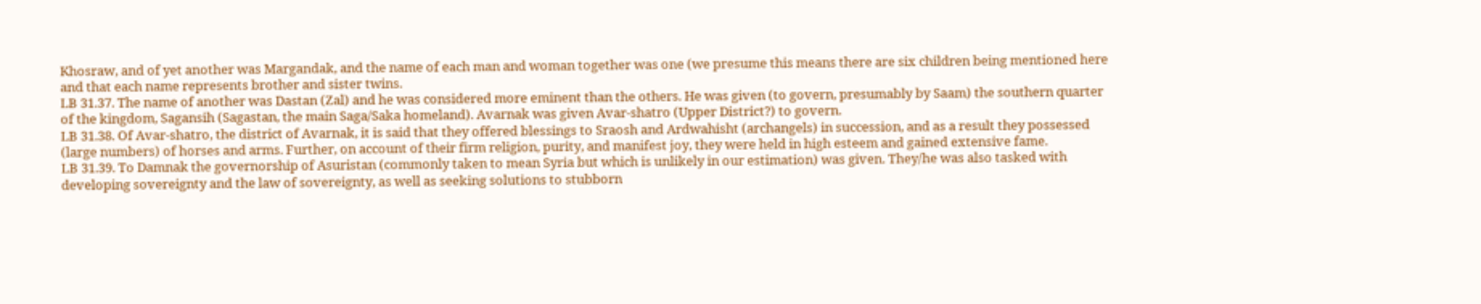Khosraw, and of yet another was Margandak, and the name of each man and woman together was one (we presume this means there are six children being mentioned here and that each name represents brother and sister twins.
LB 31.37. The name of another was Dastan (Zal) and he was considered more eminent than the others. He was given (to govern, presumably by Saam) the southern quarter of the kingdom, Sagansih (Sagastan, the main Saga/Saka homeland). Avarnak was given Avar-shatro (Upper District?) to govern.
LB 31.38. Of Avar-shatro, the district of Avarnak, it is said that they offered blessings to Sraosh and Ardwahisht (archangels) in succession, and as a result they possessed (large numbers) of horses and arms. Further, on account of their firm religion, purity, and manifest joy, they were held in high esteem and gained extensive fame.
LB 31.39. To Damnak the governorship of Asuristan (commonly taken to mean Syria but which is unlikely in our estimation) was given. They/he was also tasked with developing sovereignty and the law of sovereignty, as well as seeking solutions to stubborn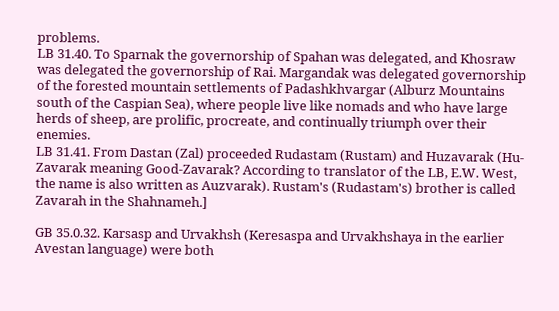problems.
LB 31.40. To Sparnak the governorship of Spahan was delegated, and Khosraw was delegated the governorship of Rai. Margandak was delegated governorship of the forested mountain settlements of Padashkhvargar (Alburz Mountains south of the Caspian Sea), where people live like nomads and who have large herds of sheep, are prolific, procreate, and continually triumph over their enemies.
LB 31.41. From Dastan (Zal) proceeded Rudastam (Rustam) and Huzavarak (Hu-Zavarak meaning Good-Zavarak? According to translator of the LB, E.W. West, the name is also written as Auzvarak). Rustam's (Rudastam's) brother is called Zavarah in the Shahnameh.]

GB 35.0.32. Karsasp and Urvakhsh (Keresaspa and Urvakhshaya in the earlier Avestan language) were both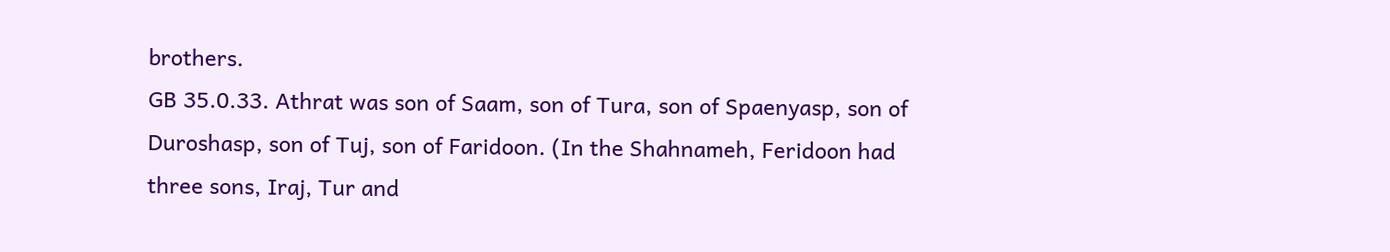brothers.
GB 35.0.33. Athrat was son of Saam, son of Tura, son of Spaenyasp, son of Duroshasp, son of Tuj, son of Faridoon. (In the Shahnameh, Feridoon had three sons, Iraj, Tur and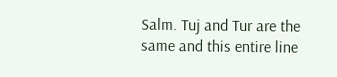Salm. Tuj and Tur are the same and this entire line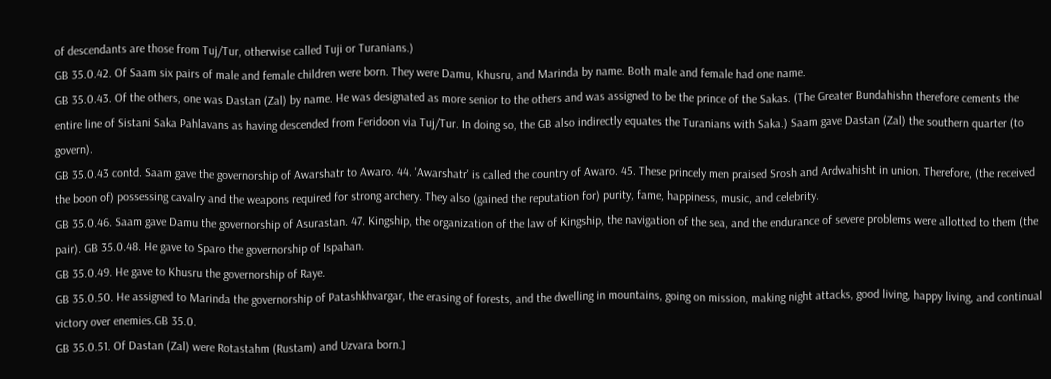of descendants are those from Tuj/Tur, otherwise called Tuji or Turanians.)
GB 35.0.42. Of Saam six pairs of male and female children were born. They were Damu, Khusru, and Marinda by name. Both male and female had one name.
GB 35.0.43. Of the others, one was Dastan (Zal) by name. He was designated as more senior to the others and was assigned to be the prince of the Sakas. (The Greater Bundahishn therefore cements the entire line of Sistani Saka Pahlavans as having descended from Feridoon via Tuj/Tur. In doing so, the GB also indirectly equates the Turanians with Saka.) Saam gave Dastan (Zal) the southern quarter (to govern).
GB 35.0.43 contd. Saam gave the governorship of Awarshatr to Awaro. 44. 'Awarshatr' is called the country of Awaro. 45. These princely men praised Srosh and Ardwahisht in union. Therefore, (the received the boon of) possessing cavalry and the weapons required for strong archery. They also (gained the reputation for) purity, fame, happiness, music, and celebrity.
GB 35.0.46. Saam gave Damu the governorship of Asurastan. 47. Kingship, the organization of the law of Kingship, the navigation of the sea, and the endurance of severe problems were allotted to them (the pair). GB 35.0.48. He gave to Sparo the governorship of Ispahan.
GB 35.0.49. He gave to Khusru the governorship of Raye.
GB 35.0.50. He assigned to Marinda the governorship of Patashkhvargar, the erasing of forests, and the dwelling in mountains, going on mission, making night attacks, good living, happy living, and continual victory over enemies.GB 35.0.
GB 35.0.51. Of Dastan (Zal) were Rotastahm (Rustam) and Uzvara born.]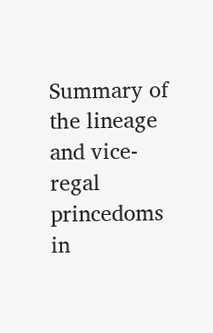Summary of the lineage and vice-regal princedoms in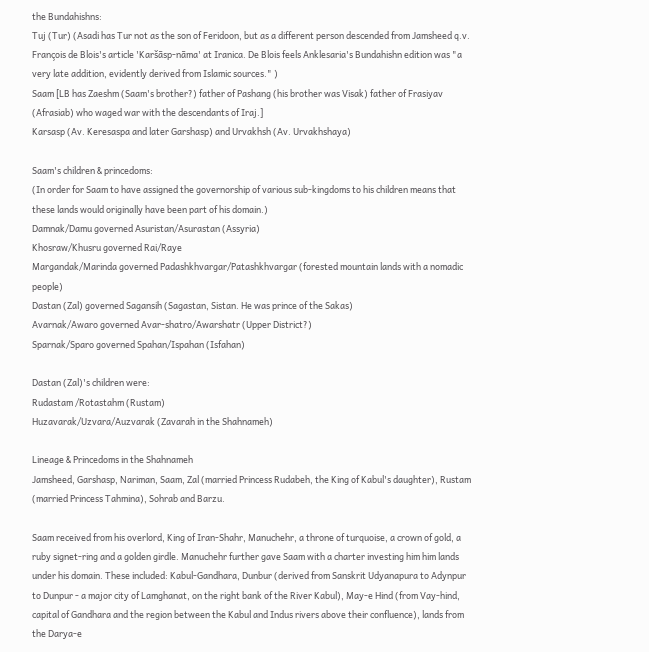the Bundahishns:
Tuj (Tur) (Asadi has Tur not as the son of Feridoon, but as a different person descended from Jamsheed q.v. François de Blois's article 'Karšāsp-nāma' at Iranica. De Blois feels Anklesaria's Bundahishn edition was "a very late addition, evidently derived from Islamic sources." )
Saam [LB has Zaeshm (Saam's brother?) father of Pashang (his brother was Visak) father of Frasiyav (Afrasiab) who waged war with the descendants of Iraj.]
Karsasp (Av. Keresaspa and later Garshasp) and Urvakhsh (Av. Urvakhshaya)

Saam's children & princedoms:
(In order for Saam to have assigned the governorship of various sub-kingdoms to his children means that these lands would originally have been part of his domain.)
Damnak/Damu governed Asuristan/Asurastan (Assyria)
Khosraw/Khusru governed Rai/Raye
Margandak/Marinda governed Padashkhvargar/Patashkhvargar (forested mountain lands with a nomadic people)
Dastan (Zal) governed Sagansih (Sagastan, Sistan. He was prince of the Sakas)
Avarnak/Awaro governed Avar-shatro/Awarshatr (Upper District?)
Sparnak/Sparo governed Spahan/Ispahan (Isfahan)

Dastan (Zal)'s children were:
Rudastam /Rotastahm (Rustam)
Huzavarak/Uzvara/Auzvarak (Zavarah in the Shahnameh)

Lineage & Princedoms in the Shahnameh
Jamsheed, Garshasp, Nariman, Saam, Zal (married Princess Rudabeh, the King of Kabul's daughter), Rustam (married Princess Tahmina), Sohrab and Barzu.

Saam received from his overlord, King of Iran-Shahr, Manuchehr, a throne of turquoise, a crown of gold, a ruby signet-ring and a golden girdle. Manuchehr further gave Saam with a charter investing him him lands under his domain. These included: Kabul-Gandhara, Dunbur (derived from Sanskrit Udyanapura to Adynpur to Dunpur - a major city of Lamghanat, on the right bank of the River Kabul), May-e Hind (from Vay-hind, capital of Gandhara and the region between the Kabul and Indus rivers above their confluence), lands from the Darya-e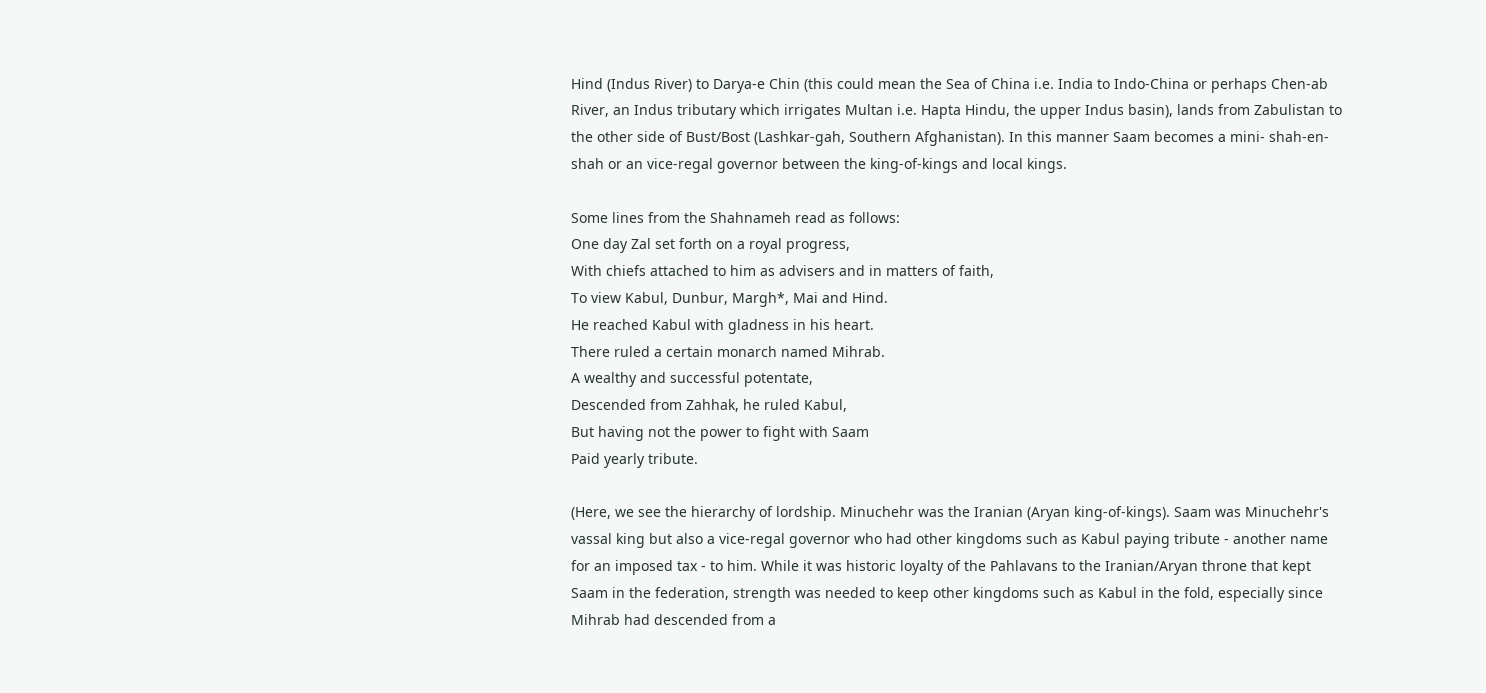Hind (Indus River) to Darya-e Chin (this could mean the Sea of China i.e. India to Indo-China or perhaps Chen-ab River, an Indus tributary which irrigates Multan i.e. Hapta Hindu, the upper Indus basin), lands from Zabulistan to the other side of Bust/Bost (Lashkar-gah, Southern Afghanistan). In this manner Saam becomes a mini- shah-en-shah or an vice-regal governor between the king-of-kings and local kings.

Some lines from the Shahnameh read as follows:
One day Zal set forth on a royal progress,
With chiefs attached to him as advisers and in matters of faith,
To view Kabul, Dunbur, Margh*, Mai and Hind.
He reached Kabul with gladness in his heart.
There ruled a certain monarch named Mihrab.
A wealthy and successful potentate,
Descended from Zahhak, he ruled Kabul,
But having not the power to fight with Saam
Paid yearly tribute.

(Here, we see the hierarchy of lordship. Minuchehr was the Iranian (Aryan king-of-kings). Saam was Minuchehr's vassal king but also a vice-regal governor who had other kingdoms such as Kabul paying tribute - another name for an imposed tax - to him. While it was historic loyalty of the Pahlavans to the Iranian/Aryan throne that kept Saam in the federation, strength was needed to keep other kingdoms such as Kabul in the fold, especially since Mihrab had descended from a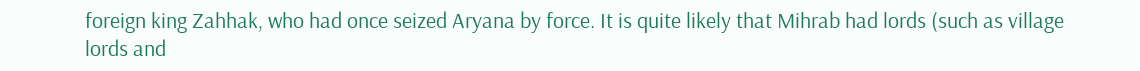foreign king Zahhak, who had once seized Aryana by force. It is quite likely that Mihrab had lords (such as village lords and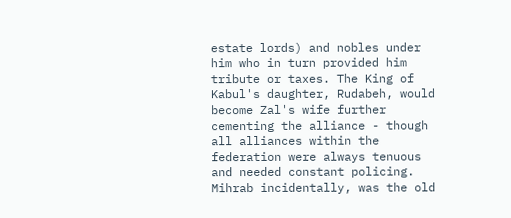estate lords) and nobles under him who in turn provided him tribute or taxes. The King of Kabul's daughter, Rudabeh, would become Zal's wife further cementing the alliance - though all alliances within the federation were always tenuous and needed constant policing. Mihrab incidentally, was the old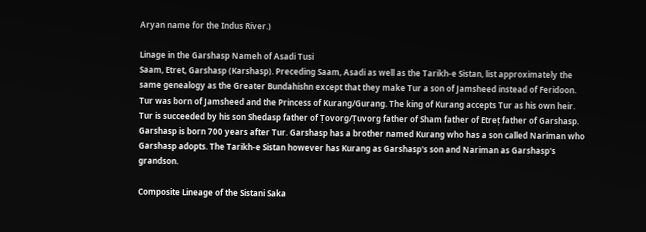Aryan name for the Indus River.)

Linage in the Garshasp Nameh of Asadi Tusi
Saam, Etret, Garshasp (Karshasp). Preceding Saam, Asadi as well as the Tarikh-e Sistan, list approximately the same genealogy as the Greater Bundahishn except that they make Tur a son of Jamsheed instead of Feridoon. Tur was born of Jamsheed and the Princess of Kurang/Gurang. The king of Kurang accepts Tur as his own heir. Tur is succeeded by his son Shedasp father of Ṭovorg/Ṭuvorg father of Sham father of Etreṭ father of Garshasp. Garshasp is born 700 years after Tur. Garshasp has a brother named Kurang who has a son called Nariman who Garshasp adopts. The Tarikh-e Sistan however has Kurang as Garshasp's son and Nariman as Garshasp's grandson.

Composite Lineage of the Sistani Saka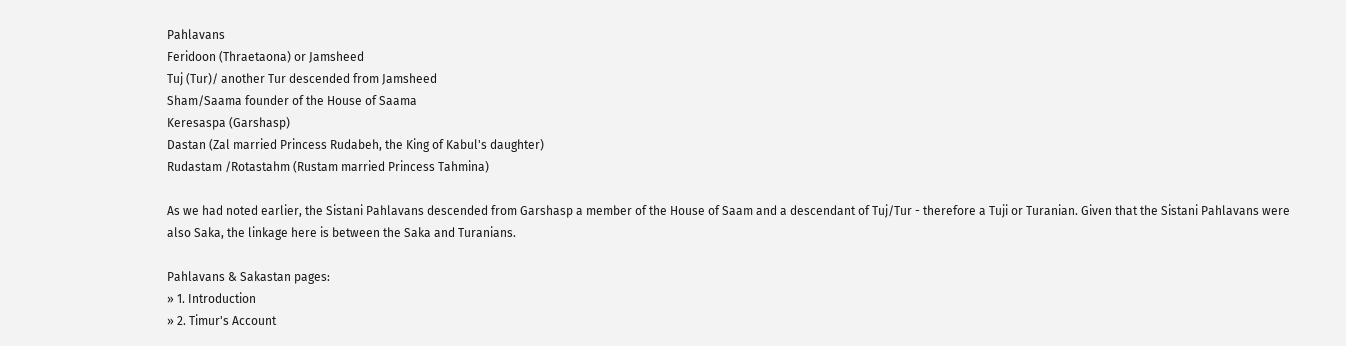Pahlavans
Feridoon (Thraetaona) or Jamsheed
Tuj (Tur)/ another Tur descended from Jamsheed
Sham/Saama founder of the House of Saama
Keresaspa (Garshasp)
Dastan (Zal married Princess Rudabeh, the King of Kabul's daughter)
Rudastam /Rotastahm (Rustam married Princess Tahmina)

As we had noted earlier, the Sistani Pahlavans descended from Garshasp a member of the House of Saam and a descendant of Tuj/Tur - therefore a Tuji or Turanian. Given that the Sistani Pahlavans were also Saka, the linkage here is between the Saka and Turanians.

Pahlavans & Sakastan pages:
» 1. Introduction
» 2. Timur's Account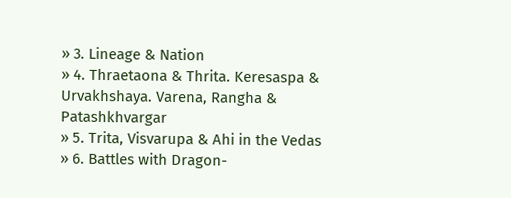» 3. Lineage & Nation
» 4. Thraetaona & Thrita. Keresaspa & Urvakhshaya. Varena, Rangha & Patashkhvargar
» 5. Trita, Visvarupa & Ahi in the Vedas
» 6. Battles with Dragon-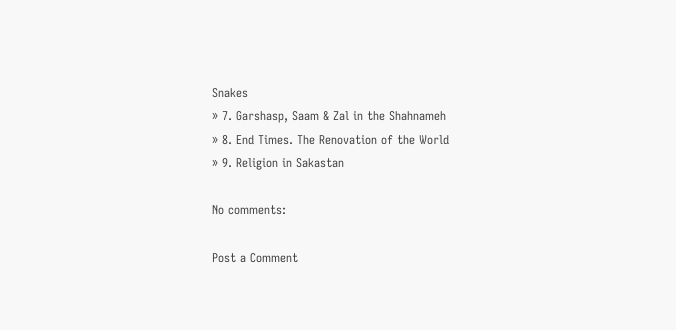Snakes
» 7. Garshasp, Saam & Zal in the Shahnameh
» 8. End Times. The Renovation of the World
» 9. Religion in Sakastan

No comments:

Post a Comment